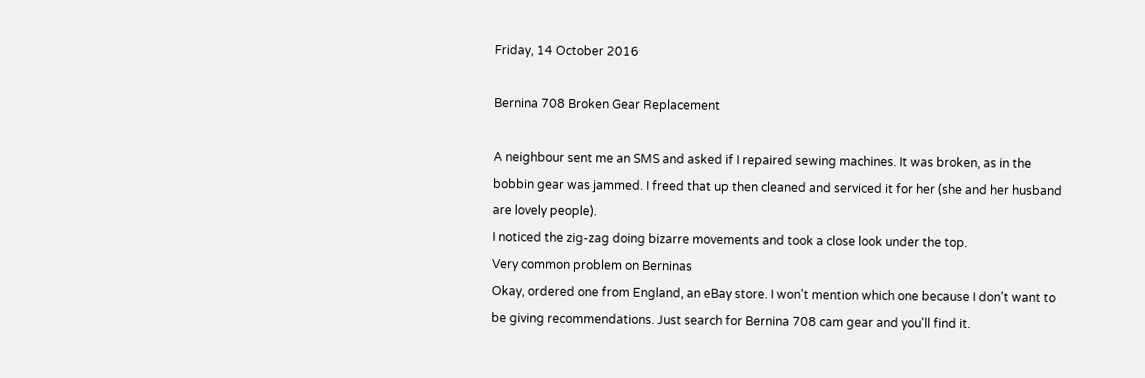Friday, 14 October 2016

Bernina 708 Broken Gear Replacement

A neighbour sent me an SMS and asked if I repaired sewing machines. It was broken, as in the bobbin gear was jammed. I freed that up then cleaned and serviced it for her (she and her husband are lovely people).
I noticed the zig-zag doing bizarre movements and took a close look under the top.
Very common problem on Berninas
Okay, ordered one from England, an eBay store. I won't mention which one because I don't want to be giving recommendations. Just search for Bernina 708 cam gear and you'll find it.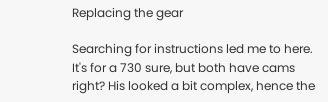Replacing the gear

Searching for instructions led me to here. It's for a 730 sure, but both have cams right? His looked a bit complex, hence the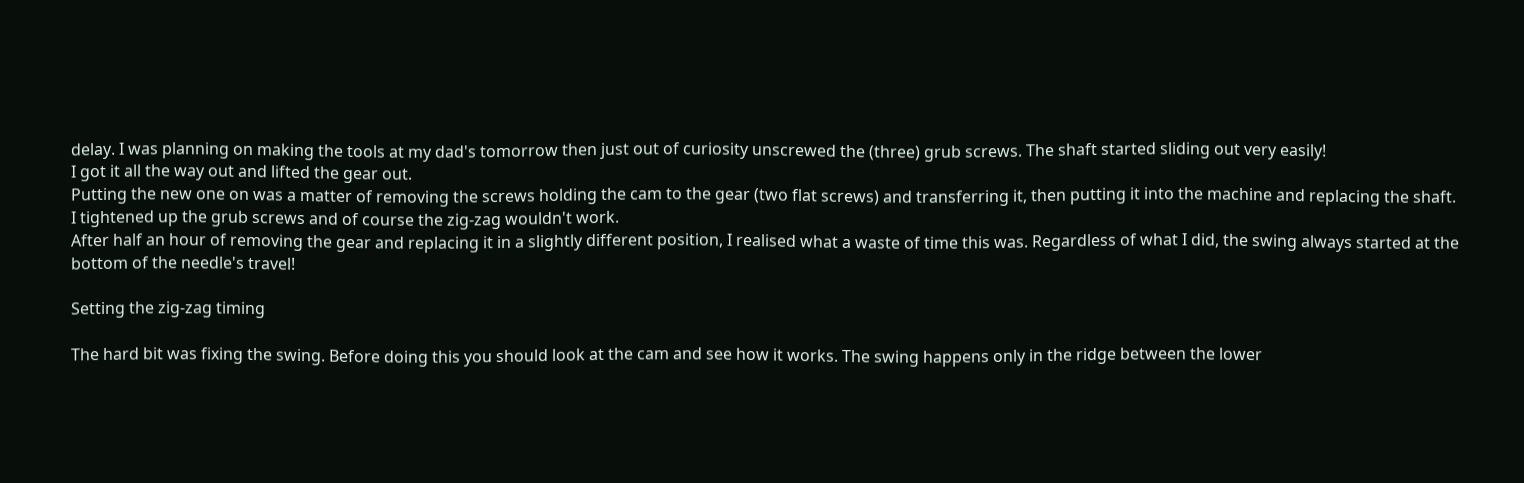delay. I was planning on making the tools at my dad's tomorrow then just out of curiosity unscrewed the (three) grub screws. The shaft started sliding out very easily!
I got it all the way out and lifted the gear out.
Putting the new one on was a matter of removing the screws holding the cam to the gear (two flat screws) and transferring it, then putting it into the machine and replacing the shaft.
I tightened up the grub screws and of course the zig-zag wouldn't work.
After half an hour of removing the gear and replacing it in a slightly different position, I realised what a waste of time this was. Regardless of what I did, the swing always started at the bottom of the needle's travel!

Setting the zig-zag timing

The hard bit was fixing the swing. Before doing this you should look at the cam and see how it works. The swing happens only in the ridge between the lower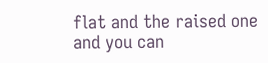flat and the raised one and you can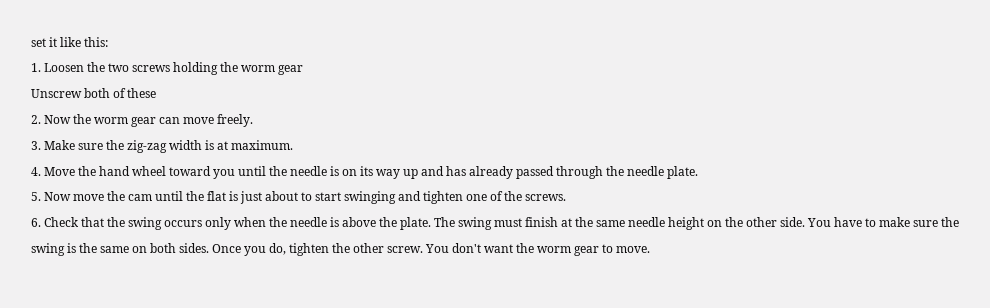set it like this:
1. Loosen the two screws holding the worm gear
Unscrew both of these
2. Now the worm gear can move freely.
3. Make sure the zig-zag width is at maximum.
4. Move the hand wheel toward you until the needle is on its way up and has already passed through the needle plate.
5. Now move the cam until the flat is just about to start swinging and tighten one of the screws.
6. Check that the swing occurs only when the needle is above the plate. The swing must finish at the same needle height on the other side. You have to make sure the swing is the same on both sides. Once you do, tighten the other screw. You don't want the worm gear to move.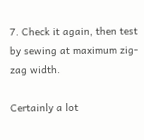7. Check it again, then test by sewing at maximum zig-zag width.

Certainly a lot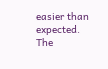easier than expected. The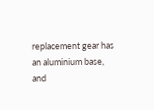replacement gear has an aluminium base, and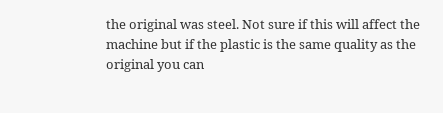the original was steel. Not sure if this will affect the machine but if the plastic is the same quality as the original you can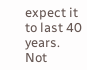expect it to last 40 years. Not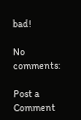bad!

No comments:

Post a Comment